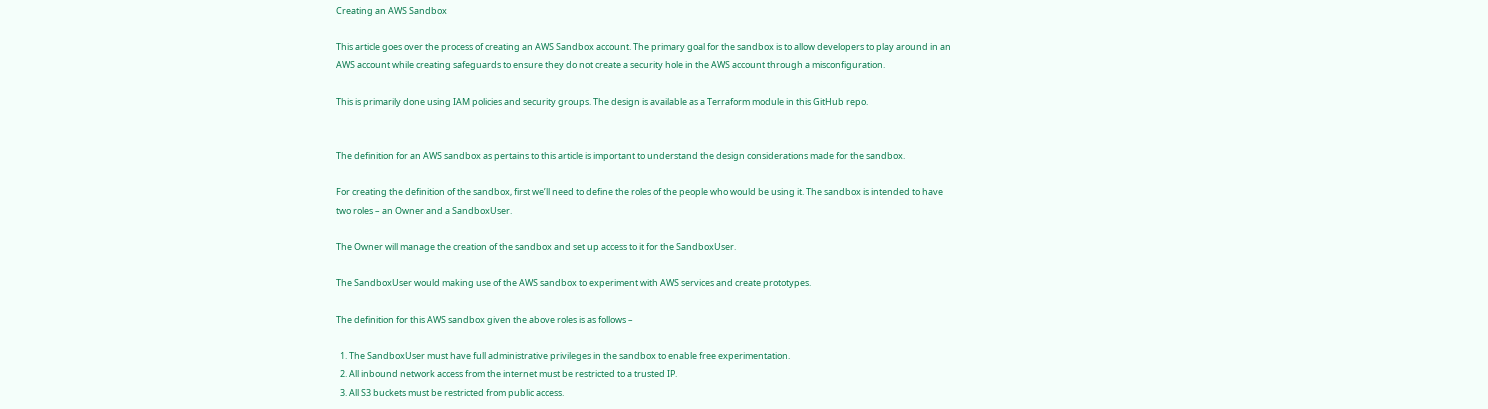Creating an AWS Sandbox

This article goes over the process of creating an AWS Sandbox account. The primary goal for the sandbox is to allow developers to play around in an AWS account while creating safeguards to ensure they do not create a security hole in the AWS account through a misconfiguration.

This is primarily done using IAM policies and security groups. The design is available as a Terraform module in this GitHub repo.


The definition for an AWS sandbox as pertains to this article is important to understand the design considerations made for the sandbox.

For creating the definition of the sandbox, first we’ll need to define the roles of the people who would be using it. The sandbox is intended to have two roles – an Owner and a SandboxUser.

The Owner will manage the creation of the sandbox and set up access to it for the SandboxUser.

The SandboxUser would making use of the AWS sandbox to experiment with AWS services and create prototypes.

The definition for this AWS sandbox given the above roles is as follows –

  1. The SandboxUser must have full administrative privileges in the sandbox to enable free experimentation.
  2. All inbound network access from the internet must be restricted to a trusted IP.
  3. All S3 buckets must be restricted from public access.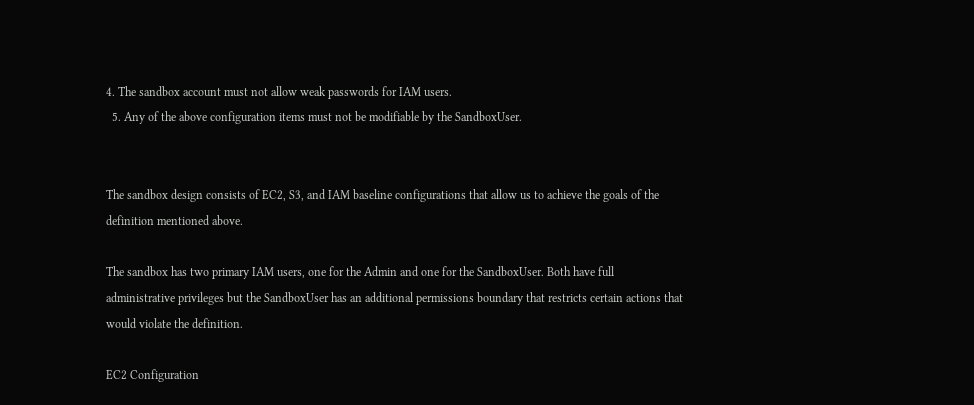4. The sandbox account must not allow weak passwords for IAM users.
  5. Any of the above configuration items must not be modifiable by the SandboxUser.


The sandbox design consists of EC2, S3, and IAM baseline configurations that allow us to achieve the goals of the definition mentioned above.

The sandbox has two primary IAM users, one for the Admin and one for the SandboxUser. Both have full administrative privileges but the SandboxUser has an additional permissions boundary that restricts certain actions that would violate the definition.

EC2 Configuration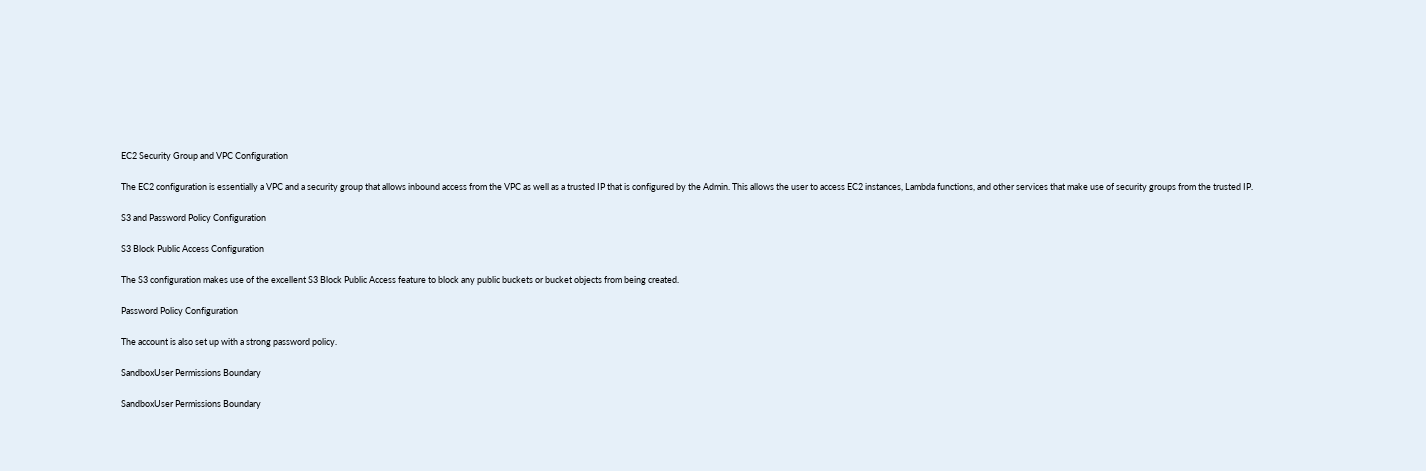EC2 Security Group and VPC Configuration

The EC2 configuration is essentially a VPC and a security group that allows inbound access from the VPC as well as a trusted IP that is configured by the Admin. This allows the user to access EC2 instances, Lambda functions, and other services that make use of security groups from the trusted IP.

S3 and Password Policy Configuration

S3 Block Public Access Configuration

The S3 configuration makes use of the excellent S3 Block Public Access feature to block any public buckets or bucket objects from being created.

Password Policy Configuration

The account is also set up with a strong password policy.

SandboxUser Permissions Boundary

SandboxUser Permissions Boundary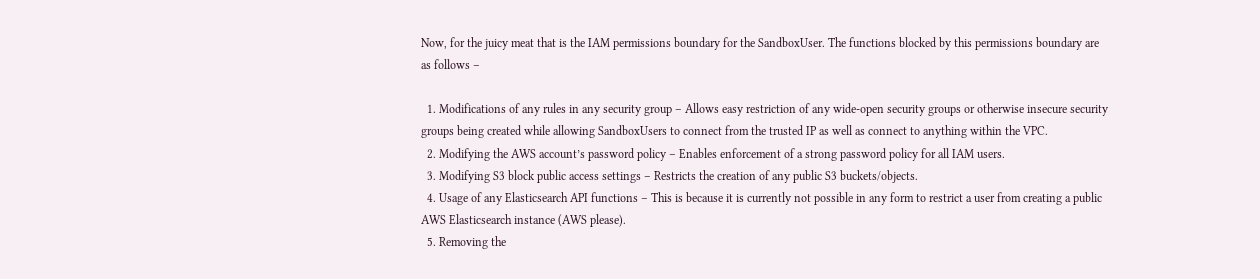Now, for the juicy meat that is the IAM permissions boundary for the SandboxUser. The functions blocked by this permissions boundary are as follows –

  1. Modifications of any rules in any security group – Allows easy restriction of any wide-open security groups or otherwise insecure security groups being created while allowing SandboxUsers to connect from the trusted IP as well as connect to anything within the VPC.
  2. Modifying the AWS account’s password policy – Enables enforcement of a strong password policy for all IAM users.
  3. Modifying S3 block public access settings – Restricts the creation of any public S3 buckets/objects.
  4. Usage of any Elasticsearch API functions – This is because it is currently not possible in any form to restrict a user from creating a public AWS Elasticsearch instance (AWS please).
  5. Removing the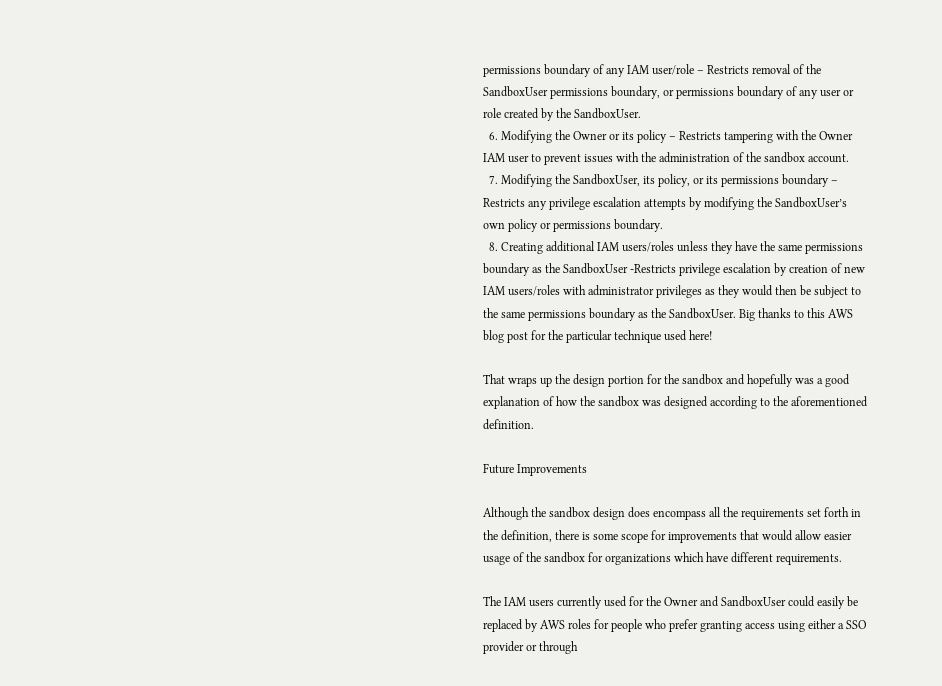permissions boundary of any IAM user/role – Restricts removal of the SandboxUser permissions boundary, or permissions boundary of any user or role created by the SandboxUser.
  6. Modifying the Owner or its policy – Restricts tampering with the Owner IAM user to prevent issues with the administration of the sandbox account.
  7. Modifying the SandboxUser, its policy, or its permissions boundary – Restricts any privilege escalation attempts by modifying the SandboxUser’s own policy or permissions boundary.
  8. Creating additional IAM users/roles unless they have the same permissions boundary as the SandboxUser -Restricts privilege escalation by creation of new IAM users/roles with administrator privileges as they would then be subject to the same permissions boundary as the SandboxUser. Big thanks to this AWS blog post for the particular technique used here!

That wraps up the design portion for the sandbox and hopefully was a good explanation of how the sandbox was designed according to the aforementioned definition.

Future Improvements

Although the sandbox design does encompass all the requirements set forth in the definition, there is some scope for improvements that would allow easier usage of the sandbox for organizations which have different requirements.

The IAM users currently used for the Owner and SandboxUser could easily be replaced by AWS roles for people who prefer granting access using either a SSO provider or through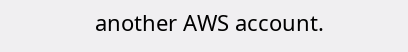another AWS account.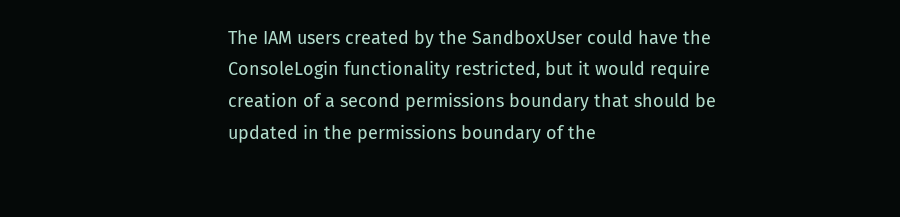The IAM users created by the SandboxUser could have the ConsoleLogin functionality restricted, but it would require creation of a second permissions boundary that should be updated in the permissions boundary of the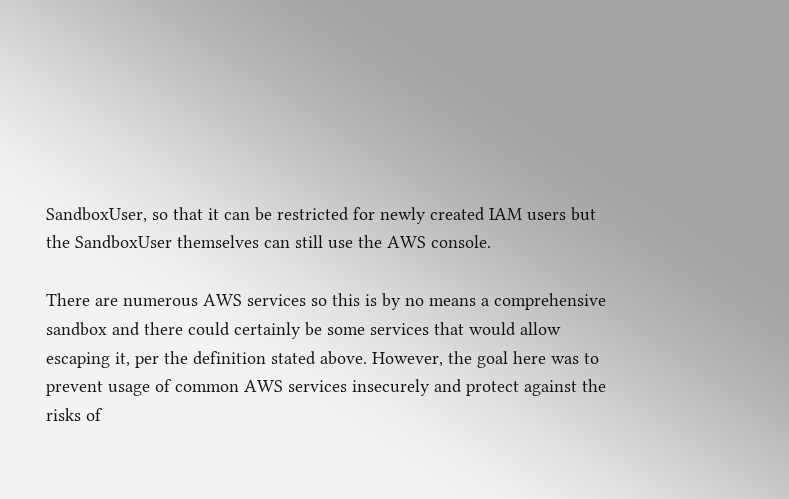SandboxUser, so that it can be restricted for newly created IAM users but the SandboxUser themselves can still use the AWS console.

There are numerous AWS services so this is by no means a comprehensive sandbox and there could certainly be some services that would allow escaping it, per the definition stated above. However, the goal here was to prevent usage of common AWS services insecurely and protect against the risks of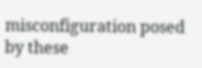misconfiguration posed by these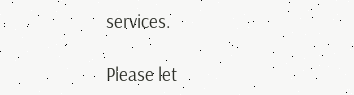services.

Please let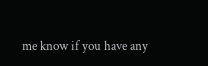me know if you have any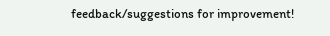feedback/suggestions for improvement!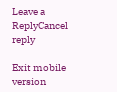Leave a ReplyCancel reply

Exit mobile version